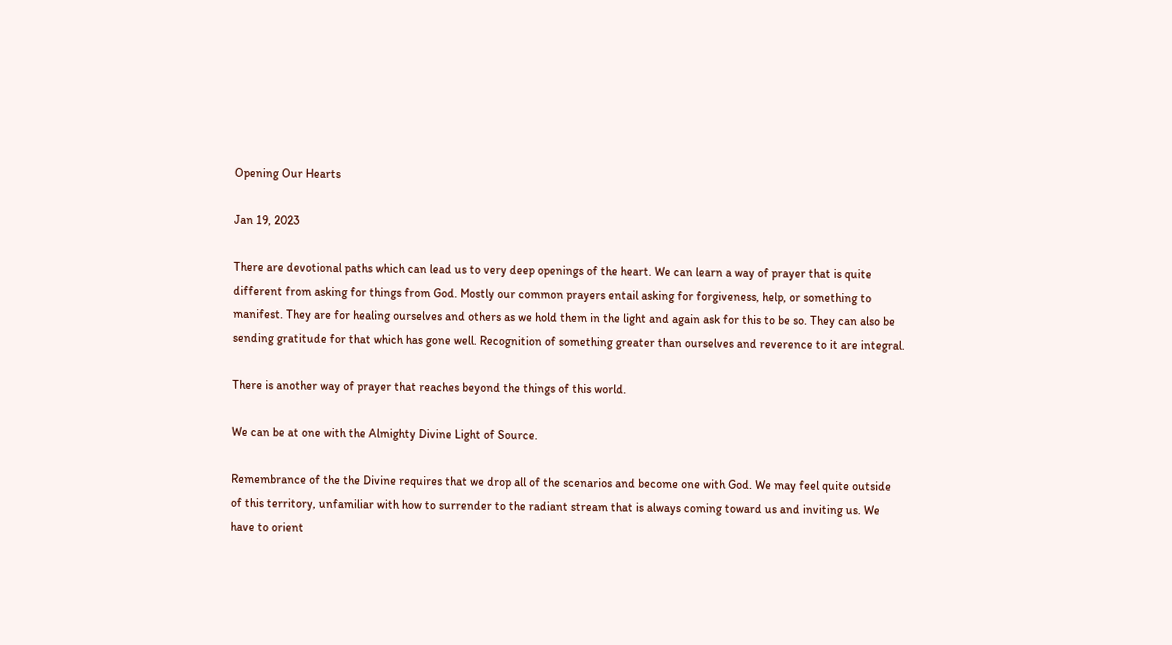Opening Our Hearts

Jan 19, 2023

There are devotional paths which can lead us to very deep openings of the heart. We can learn a way of prayer that is quite different from asking for things from God. Mostly our common prayers entail asking for forgiveness, help, or something to manifest. They are for healing ourselves and others as we hold them in the light and again ask for this to be so. They can also be sending gratitude for that which has gone well. Recognition of something greater than ourselves and reverence to it are integral.

There is another way of prayer that reaches beyond the things of this world.

We can be at one with the Almighty Divine Light of Source.

Remembrance of the the Divine requires that we drop all of the scenarios and become one with God. We may feel quite outside of this territory, unfamiliar with how to surrender to the radiant stream that is always coming toward us and inviting us. We have to orient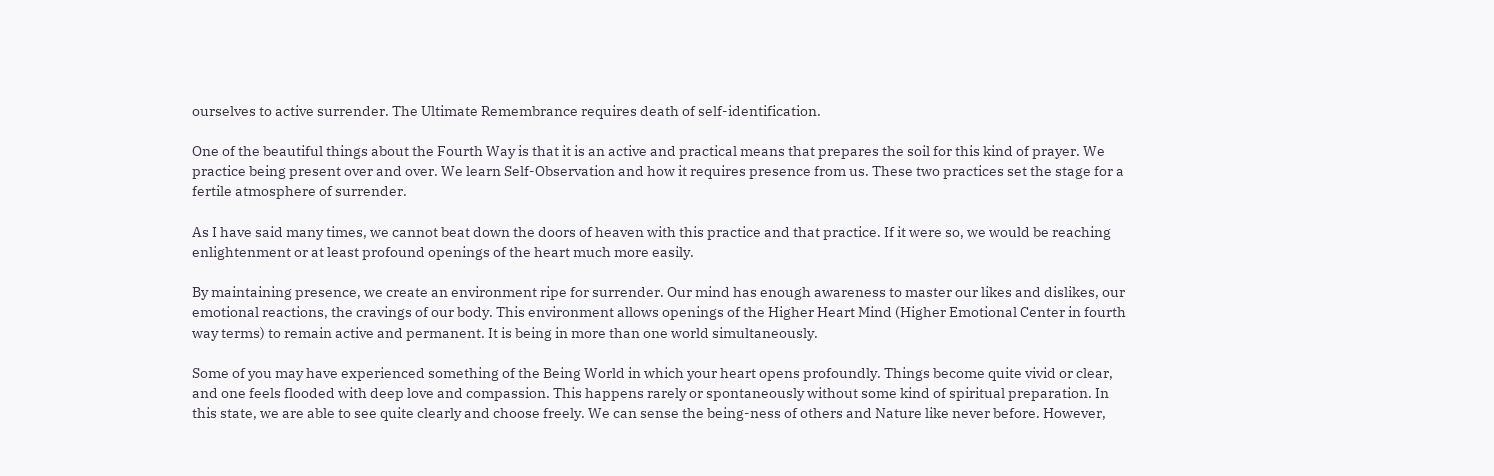ourselves to active surrender. The Ultimate Remembrance requires death of self-identification.

One of the beautiful things about the Fourth Way is that it is an active and practical means that prepares the soil for this kind of prayer. We practice being present over and over. We learn Self-Observation and how it requires presence from us. These two practices set the stage for a fertile atmosphere of surrender.

As I have said many times, we cannot beat down the doors of heaven with this practice and that practice. If it were so, we would be reaching enlightenment or at least profound openings of the heart much more easily.

By maintaining presence, we create an environment ripe for surrender. Our mind has enough awareness to master our likes and dislikes, our emotional reactions, the cravings of our body. This environment allows openings of the Higher Heart Mind (Higher Emotional Center in fourth way terms) to remain active and permanent. It is being in more than one world simultaneously.

Some of you may have experienced something of the Being World in which your heart opens profoundly. Things become quite vivid or clear, and one feels flooded with deep love and compassion. This happens rarely or spontaneously without some kind of spiritual preparation. In this state, we are able to see quite clearly and choose freely. We can sense the being-ness of others and Nature like never before. However,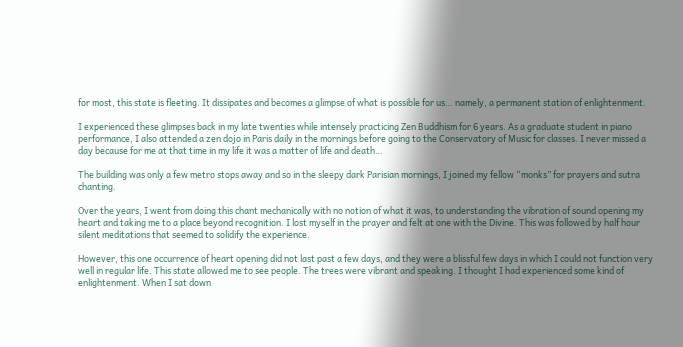for most, this state is fleeting. It dissipates and becomes a glimpse of what is possible for us… namely, a permanent station of enlightenment.

I experienced these glimpses back in my late twenties while intensely practicing Zen Buddhism for 6 years. As a graduate student in piano performance, I also attended a zen dojo in Paris daily in the mornings before going to the Conservatory of Music for classes. I never missed a day because for me at that time in my life it was a matter of life and death…

The building was only a few metro stops away and so in the sleepy dark Parisian mornings, I joined my fellow “monks” for prayers and sutra chanting.

Over the years, I went from doing this chant mechanically with no notion of what it was, to understanding the vibration of sound opening my heart and taking me to a place beyond recognition. I lost myself in the prayer and felt at one with the Divine. This was followed by half hour silent meditations that seemed to solidify the experience.

However, this one occurrence of heart opening did not last past a few days, and they were a blissful few days in which I could not function very well in regular life. This state allowed me to see people. The trees were vibrant and speaking. I thought I had experienced some kind of enlightenment. When I sat down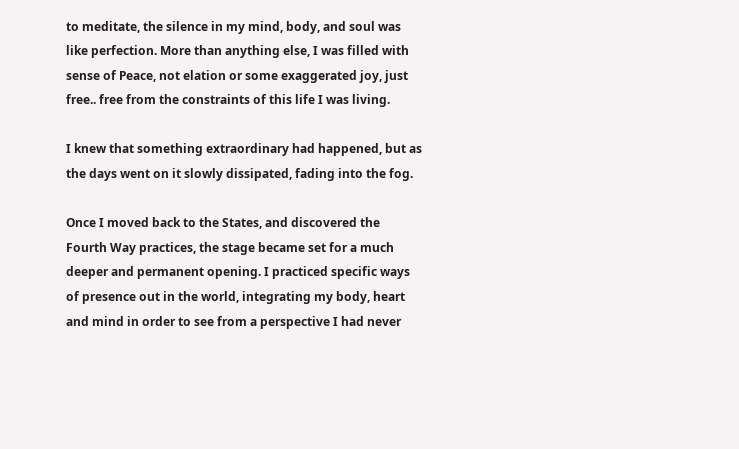to meditate, the silence in my mind, body, and soul was like perfection. More than anything else, I was filled with sense of Peace, not elation or some exaggerated joy, just free.. free from the constraints of this life I was living.

I knew that something extraordinary had happened, but as the days went on it slowly dissipated, fading into the fog.

Once I moved back to the States, and discovered the Fourth Way practices, the stage became set for a much deeper and permanent opening. I practiced specific ways of presence out in the world, integrating my body, heart and mind in order to see from a perspective I had never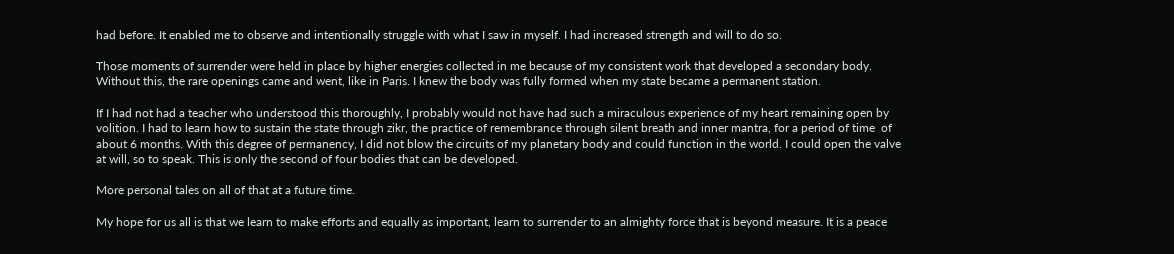had before. It enabled me to observe and intentionally struggle with what I saw in myself. I had increased strength and will to do so.

Those moments of surrender were held in place by higher energies collected in me because of my consistent work that developed a secondary body. Without this, the rare openings came and went, like in Paris. I knew the body was fully formed when my state became a permanent station.

If I had not had a teacher who understood this thoroughly, I probably would not have had such a miraculous experience of my heart remaining open by volition. I had to learn how to sustain the state through zikr, the practice of remembrance through silent breath and inner mantra, for a period of time  of about 6 months. With this degree of permanency, I did not blow the circuits of my planetary body and could function in the world. I could open the valve at will, so to speak. This is only the second of four bodies that can be developed.

More personal tales on all of that at a future time.

My hope for us all is that we learn to make efforts and equally as important, learn to surrender to an almighty force that is beyond measure. It is a peace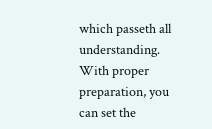which passeth all understanding. With proper preparation, you can set the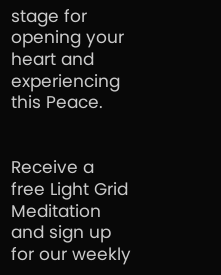stage for opening your heart and experiencing this Peace.


Receive a free Light Grid Meditation and sign up for our weekly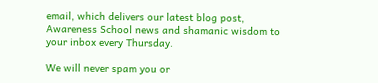email, which delivers our latest blog post, Awareness School news and shamanic wisdom to your inbox every Thursday.

We will never spam you or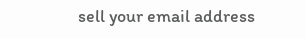sell your email address